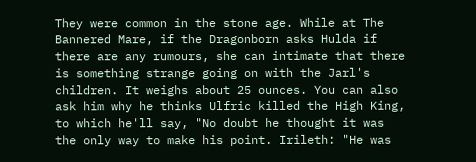They were common in the stone age. While at The Bannered Mare, if the Dragonborn asks Hulda if there are any rumours, she can intimate that there is something strange going on with the Jarl's children. It weighs about 25 ounces. You can also ask him why he thinks Ulfric killed the High King, to which he'll say, "No doubt he thought it was the only way to make his point. Irileth: "He was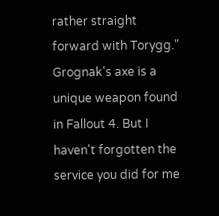rather straight forward with Torygg." Grognak's axe is a unique weapon found in Fallout 4. But I haven't forgotten the service you did for me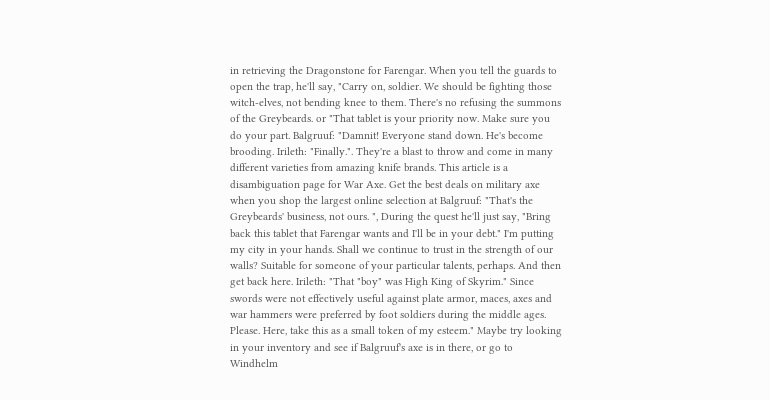in retrieving the Dragonstone for Farengar. When you tell the guards to open the trap, he'll say, "Carry on, soldier. We should be fighting those witch-elves, not bending knee to them. There's no refusing the summons of the Greybeards. or "That tablet is your priority now. Make sure you do your part. Balgruuf: "Damnit! Everyone stand down. He's become brooding. Irileth: "Finally.". They're a blast to throw and come in many different varieties from amazing knife brands. This article is a disambiguation page for War Axe. Get the best deals on military axe when you shop the largest online selection at Balgruuf: "That's the Greybeards' business, not ours. ", During the quest he'll just say, "Bring back this tablet that Farengar wants and I'll be in your debt." I'm putting my city in your hands. Shall we continue to trust in the strength of our walls? Suitable for someone of your particular talents, perhaps. And then get back here. Irileth: "That "boy" was High King of Skyrim." Since swords were not effectively useful against plate armor, maces, axes and war hammers were preferred by foot soldiers during the middle ages. Please. Here, take this as a small token of my esteem." Maybe try looking in your inventory and see if Balgruuf's axe is in there, or go to Windhelm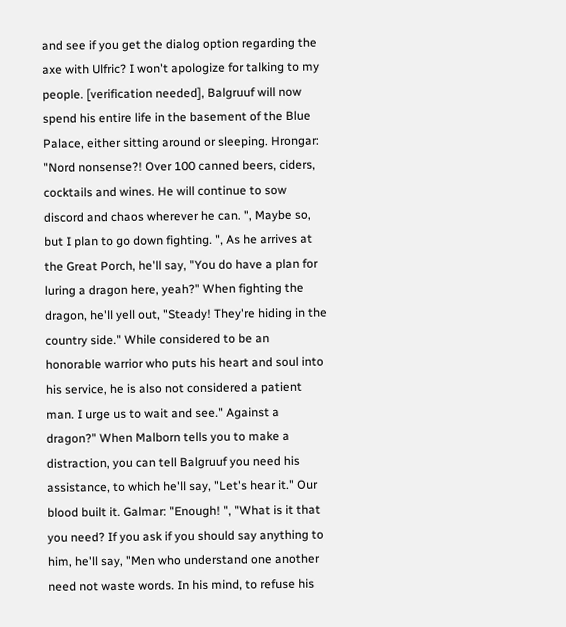and see if you get the dialog option regarding the axe with Ulfric? I won't apologize for talking to my people. [verification needed], Balgruuf will now spend his entire life in the basement of the Blue Palace, either sitting around or sleeping. Hrongar: "Nord nonsense?! Over 100 canned beers, ciders, cocktails and wines. He will continue to sow discord and chaos wherever he can. ", Maybe so, but I plan to go down fighting. ", As he arrives at the Great Porch, he'll say, "You do have a plan for luring a dragon here, yeah?" When fighting the dragon, he'll yell out, "Steady! They're hiding in the country side." While considered to be an honorable warrior who puts his heart and soul into his service, he is also not considered a patient man. I urge us to wait and see." Against a dragon?" When Malborn tells you to make a distraction, you can tell Balgruuf you need his assistance, to which he'll say, "Let's hear it." Our blood built it. Galmar: "Enough! ", "What is it that you need? If you ask if you should say anything to him, he'll say, "Men who understand one another need not waste words. In his mind, to refuse his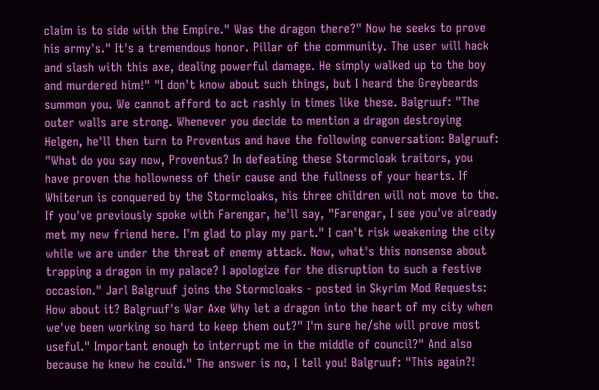claim is to side with the Empire." Was the dragon there?" Now he seeks to prove his army's." It's a tremendous honor. Pillar of the community. The user will hack and slash with this axe, dealing powerful damage. He simply walked up to the boy and murdered him!" "I don't know about such things, but I heard the Greybeards summon you. We cannot afford to act rashly in times like these. Balgruuf: "The outer walls are strong. Whenever you decide to mention a dragon destroying Helgen, he'll then turn to Proventus and have the following conversation: Balgruuf: "What do you say now, Proventus? In defeating these Stormcloak traitors, you have proven the hollowness of their cause and the fullness of your hearts. If Whiterun is conquered by the Stormcloaks, his three children will not move to the. If you've previously spoke with Farengar, he'll say, "Farengar, I see you've already met my new friend here. I'm glad to play my part." I can't risk weakening the city while we are under the threat of enemy attack. Now, what's this nonsense about trapping a dragon in my palace? I apologize for the disruption to such a festive occasion." Jarl Balgruuf joins the Stormcloaks - posted in Skyrim Mod Requests: How about it? Balgruuf's War Axe Why let a dragon into the heart of my city when we've been working so hard to keep them out?" I'm sure he/she will prove most useful." Important enough to interrupt me in the middle of council?" And also because he knew he could." The answer is no, I tell you! Balgruuf: "This again?!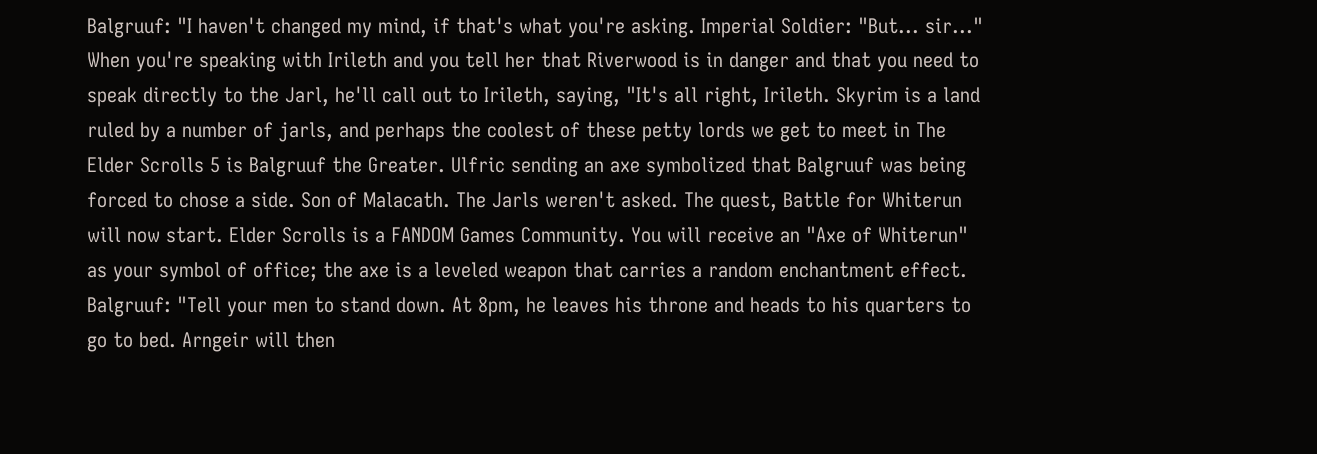Balgruuf: "I haven't changed my mind, if that's what you're asking. Imperial Soldier: "But... sir..." When you're speaking with Irileth and you tell her that Riverwood is in danger and that you need to speak directly to the Jarl, he'll call out to Irileth, saying, "It's all right, Irileth. Skyrim is a land ruled by a number of jarls, and perhaps the coolest of these petty lords we get to meet in The Elder Scrolls 5 is Balgruuf the Greater. Ulfric sending an axe symbolized that Balgruuf was being forced to chose a side. Son of Malacath. The Jarls weren't asked. The quest, Battle for Whiterun will now start. Elder Scrolls is a FANDOM Games Community. You will receive an "Axe of Whiterun" as your symbol of office; the axe is a leveled weapon that carries a random enchantment effect. Balgruuf: "Tell your men to stand down. At 8pm, he leaves his throne and heads to his quarters to go to bed. Arngeir will then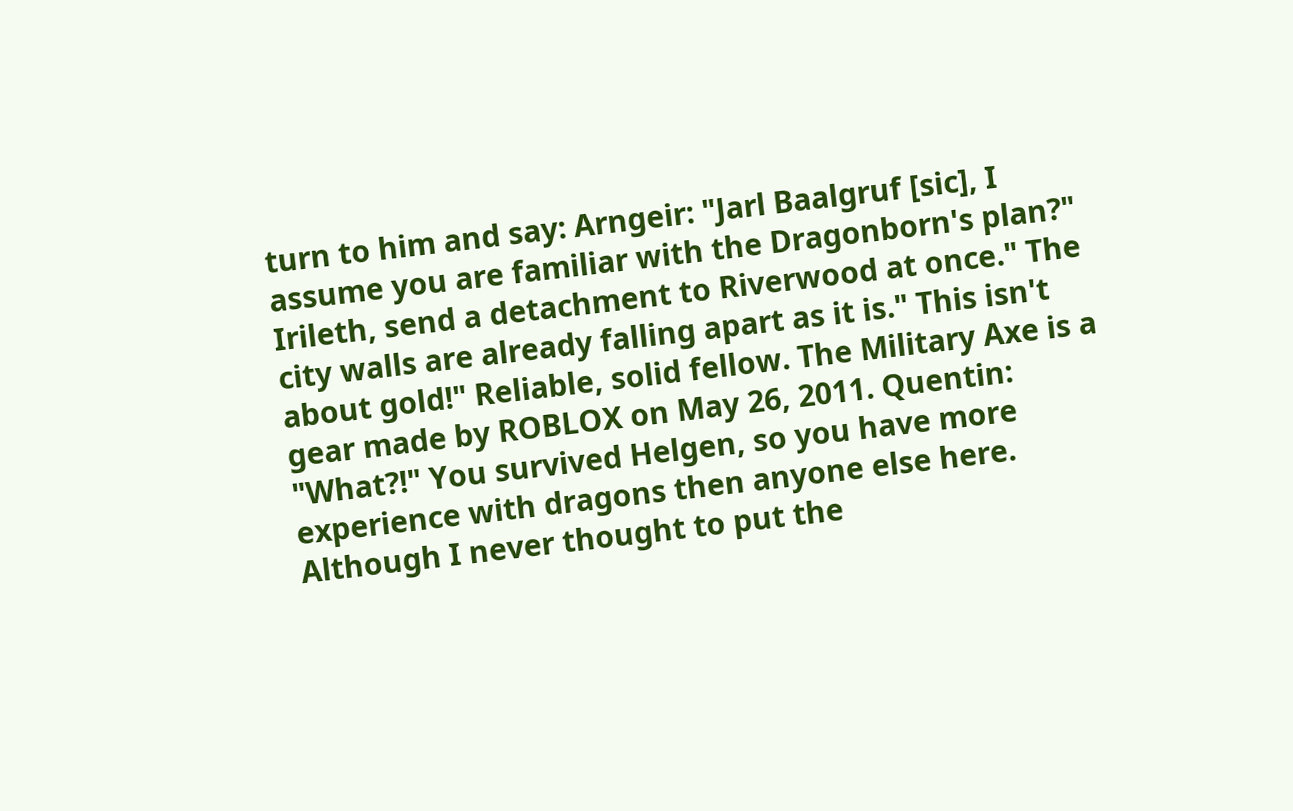turn to him and say: Arngeir: "Jarl Baalgruf [sic], I assume you are familiar with the Dragonborn's plan?" Irileth, send a detachment to Riverwood at once." The city walls are already falling apart as it is." This isn't about gold!" Reliable, solid fellow. The Military Axe is a gear made by ROBLOX on May 26, 2011. Quentin: "What?!" You survived Helgen, so you have more experience with dragons then anyone else here. Although I never thought to put the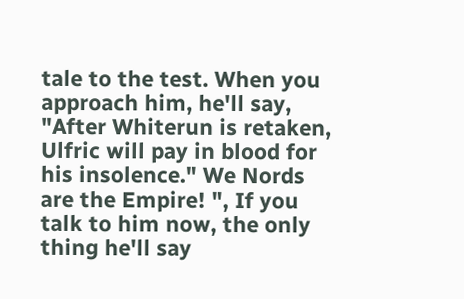tale to the test. When you approach him, he'll say, "After Whiterun is retaken, Ulfric will pay in blood for his insolence." We Nords are the Empire! ", If you talk to him now, the only thing he'll say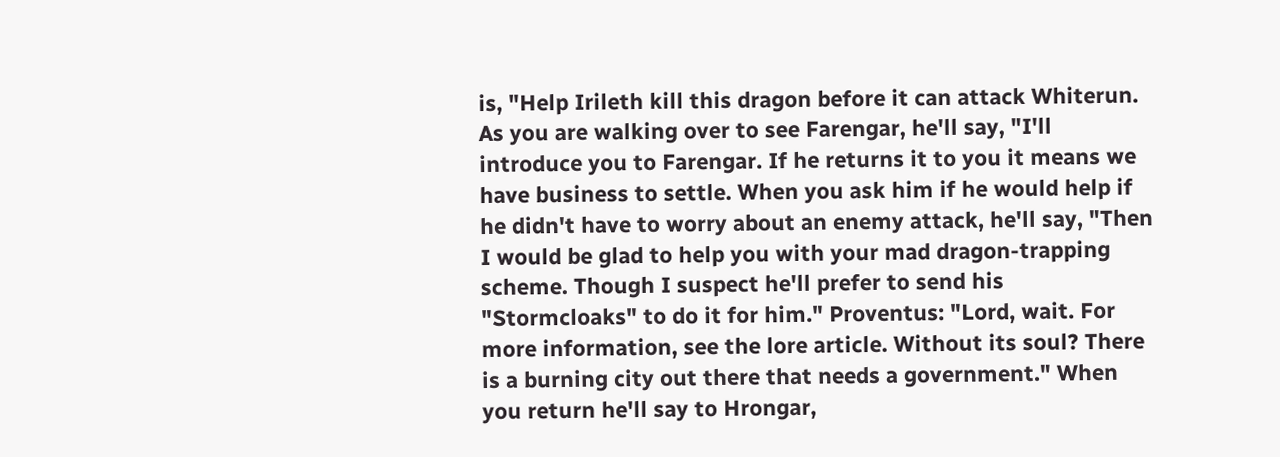is, "Help Irileth kill this dragon before it can attack Whiterun. As you are walking over to see Farengar, he'll say, "I'll introduce you to Farengar. If he returns it to you it means we have business to settle. When you ask him if he would help if he didn't have to worry about an enemy attack, he'll say, "Then I would be glad to help you with your mad dragon-trapping scheme. Though I suspect he'll prefer to send his "Stormcloaks" to do it for him." Proventus: "Lord, wait. For more information, see the lore article. Without its soul? There is a burning city out there that needs a government." When you return he'll say to Hrongar,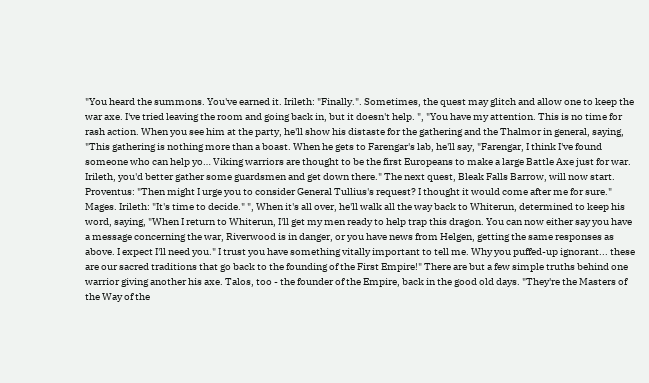"You heard the summons. You've earned it. Irileth: "Finally.". Sometimes, the quest may glitch and allow one to keep the war axe. I've tried leaving the room and going back in, but it doesn't help. ", "You have my attention. This is no time for rash action. When you see him at the party, he'll show his distaste for the gathering and the Thalmor in general, saying, "This gathering is nothing more than a boast. When he gets to Farengar's lab, he'll say, "Farengar, I think I've found someone who can help yo… Viking warriors are thought to be the first Europeans to make a large Battle Axe just for war. Irileth, you'd better gather some guardsmen and get down there." The next quest, Bleak Falls Barrow, will now start. Proventus: "Then might I urge you to consider General Tullius's request? I thought it would come after me for sure." Mages. Irileth: "It's time to decide." ", When it's all over, he'll walk all the way back to Whiterun, determined to keep his word, saying, "When I return to Whiterun, I'll get my men ready to help trap this dragon. You can now either say you have a message concerning the war, Riverwood is in danger, or you have news from Helgen, getting the same responses as above. I expect I'll need you." I trust you have something vitally important to tell me. Why you puffed-up ignorant... these are our sacred traditions that go back to the founding of the First Empire!" There are but a few simple truths behind one warrior giving another his axe. Talos, too - the founder of the Empire, back in the good old days. "They're the Masters of the Way of the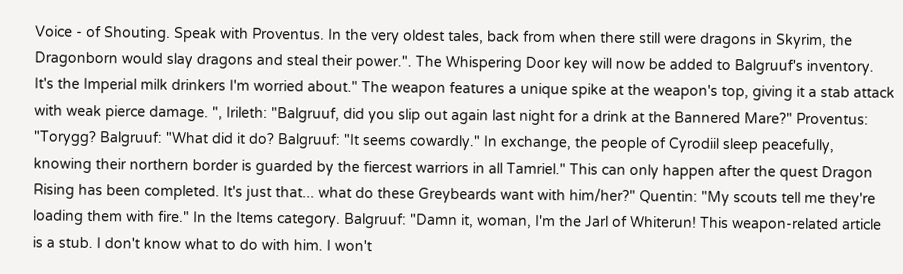Voice - of Shouting. Speak with Proventus. In the very oldest tales, back from when there still were dragons in Skyrim, the Dragonborn would slay dragons and steal their power.". The Whispering Door key will now be added to Balgruuf's inventory. It's the Imperial milk drinkers I'm worried about." The weapon features a unique spike at the weapon's top, giving it a stab attack with weak pierce damage. ", Irileth: "Balgruuf, did you slip out again last night for a drink at the Bannered Mare?" Proventus: "Torygg? Balgruuf: "What did it do? Balgruuf: "It seems cowardly." In exchange, the people of Cyrodiil sleep peacefully, knowing their northern border is guarded by the fiercest warriors in all Tamriel." This can only happen after the quest Dragon Rising has been completed. It's just that... what do these Greybeards want with him/her?" Quentin: "My scouts tell me they're loading them with fire." In the Items category. Balgruuf: "Damn it, woman, I'm the Jarl of Whiterun! This weapon-related article is a stub. I don't know what to do with him. I won't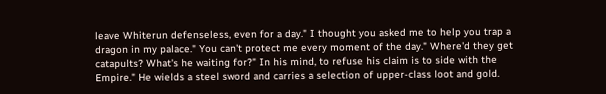leave Whiterun defenseless, even for a day." I thought you asked me to help you trap a dragon in my palace." You can't protect me every moment of the day." Where'd they get catapults? What's he waiting for?" In his mind, to refuse his claim is to side with the Empire." He wields a steel sword and carries a selection of upper-class loot and gold.